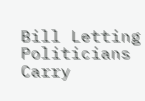Bill Letting Politicians Carry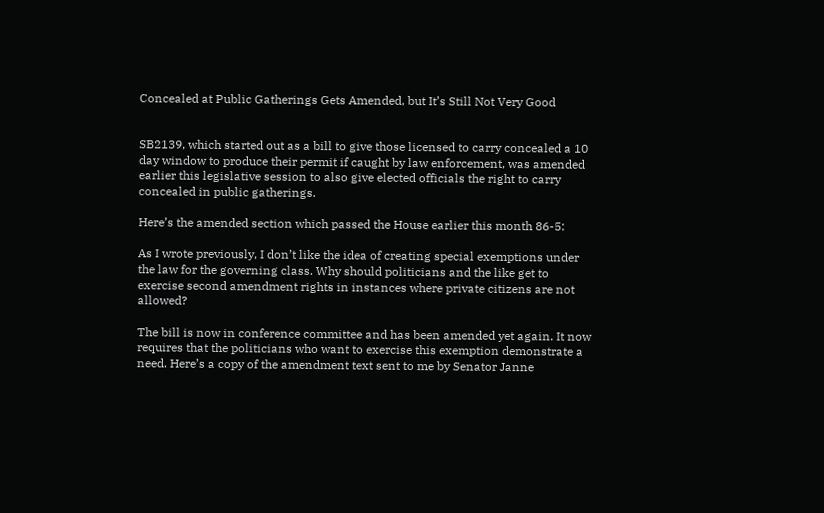Concealed at Public Gatherings Gets Amended, but It’s Still Not Very Good


SB2139, which started out as a bill to give those licensed to carry concealed a 10 day window to produce their permit if caught by law enforcement, was amended earlier this legislative session to also give elected officials the right to carry concealed in public gatherings.

Here’s the amended section which passed the House earlier this month 86-5:

As I wrote previously, I don’t like the idea of creating special exemptions under the law for the governing class. Why should politicians and the like get to exercise second amendment rights in instances where private citizens are not allowed?

The bill is now in conference committee and has been amended yet again. It now requires that the politicians who want to exercise this exemption demonstrate a need. Here’s a copy of the amendment text sent to me by Senator Janne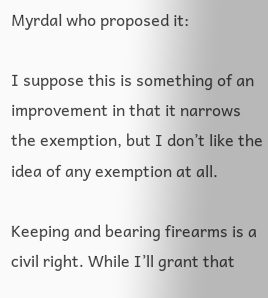Myrdal who proposed it:

I suppose this is something of an improvement in that it narrows the exemption, but I don’t like the idea of any exemption at all.

Keeping and bearing firearms is a civil right. While I’ll grant that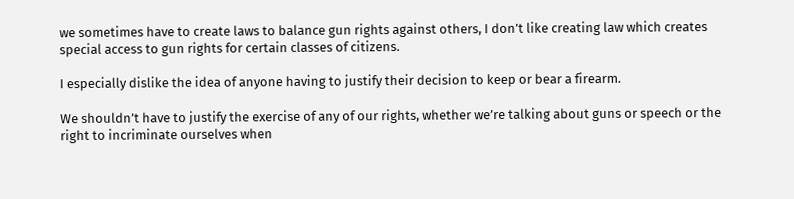we sometimes have to create laws to balance gun rights against others, I don’t like creating law which creates special access to gun rights for certain classes of citizens.

I especially dislike the idea of anyone having to justify their decision to keep or bear a firearm.

We shouldn’t have to justify the exercise of any of our rights, whether we’re talking about guns or speech or the right to incriminate ourselves when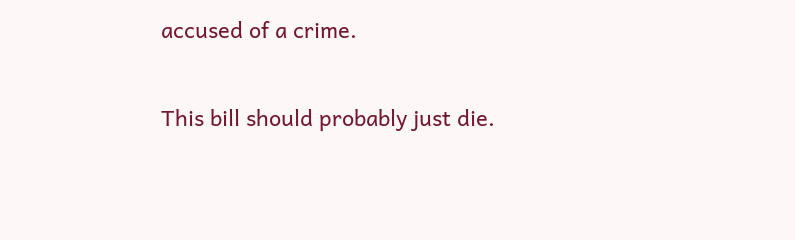accused of a crime.

This bill should probably just die.